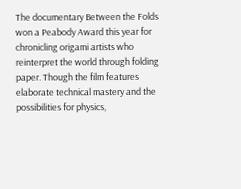The documentary Between the Folds won a Peabody Award this year for chronicling origami artists who reinterpret the world through folding paper. Though the film features elaborate technical mastery and the possibilities for physics,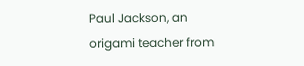Paul Jackson, an origami teacher from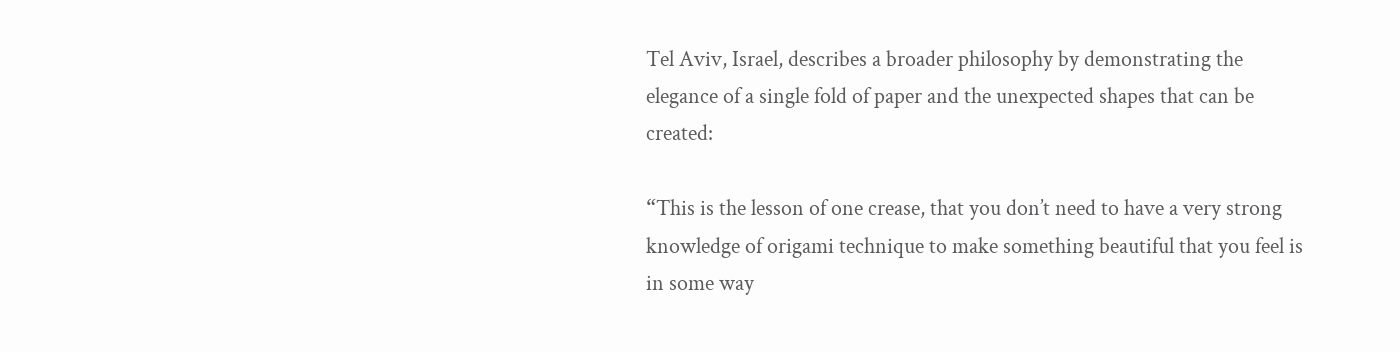Tel Aviv, Israel, describes a broader philosophy by demonstrating the elegance of a single fold of paper and the unexpected shapes that can be created:

“This is the lesson of one crease, that you don’t need to have a very strong knowledge of origami technique to make something beautiful that you feel is in some way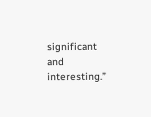significant and interesting.”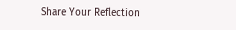Share Your Reflection